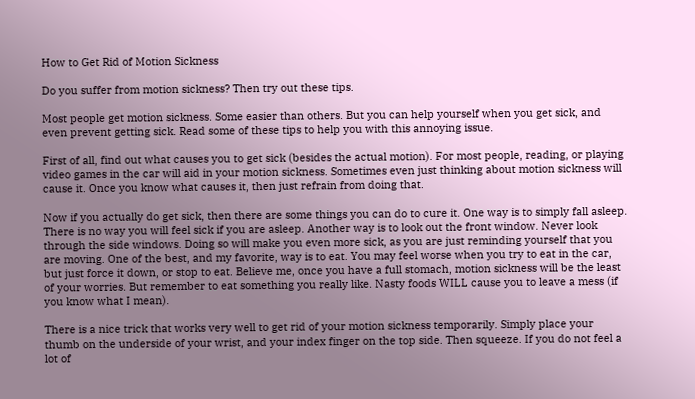How to Get Rid of Motion Sickness

Do you suffer from motion sickness? Then try out these tips.

Most people get motion sickness. Some easier than others. But you can help yourself when you get sick, and even prevent getting sick. Read some of these tips to help you with this annoying issue.

First of all, find out what causes you to get sick (besides the actual motion). For most people, reading, or playing video games in the car will aid in your motion sickness. Sometimes even just thinking about motion sickness will cause it. Once you know what causes it, then just refrain from doing that.

Now if you actually do get sick, then there are some things you can do to cure it. One way is to simply fall asleep. There is no way you will feel sick if you are asleep. Another way is to look out the front window. Never look through the side windows. Doing so will make you even more sick, as you are just reminding yourself that you are moving. One of the best, and my favorite, way is to eat. You may feel worse when you try to eat in the car, but just force it down, or stop to eat. Believe me, once you have a full stomach, motion sickness will be the least of your worries. But remember to eat something you really like. Nasty foods WILL cause you to leave a mess (if you know what I mean).

There is a nice trick that works very well to get rid of your motion sickness temporarily. Simply place your thumb on the underside of your wrist, and your index finger on the top side. Then squeeze. If you do not feel a lot of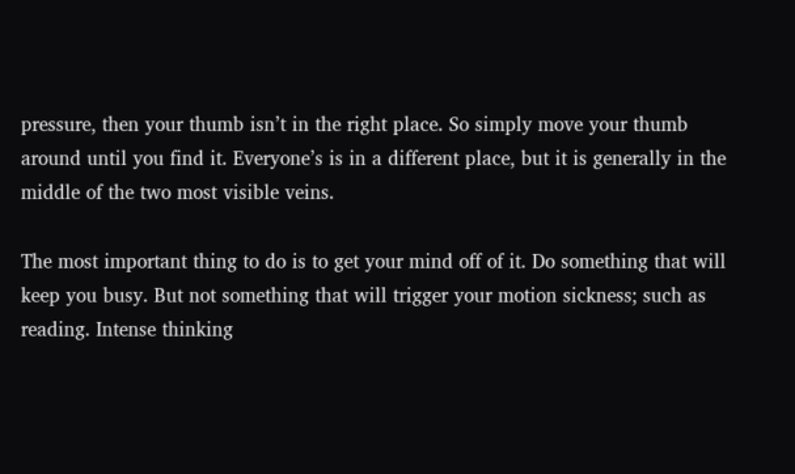pressure, then your thumb isn’t in the right place. So simply move your thumb around until you find it. Everyone’s is in a different place, but it is generally in the middle of the two most visible veins.

The most important thing to do is to get your mind off of it. Do something that will keep you busy. But not something that will trigger your motion sickness; such as reading. Intense thinking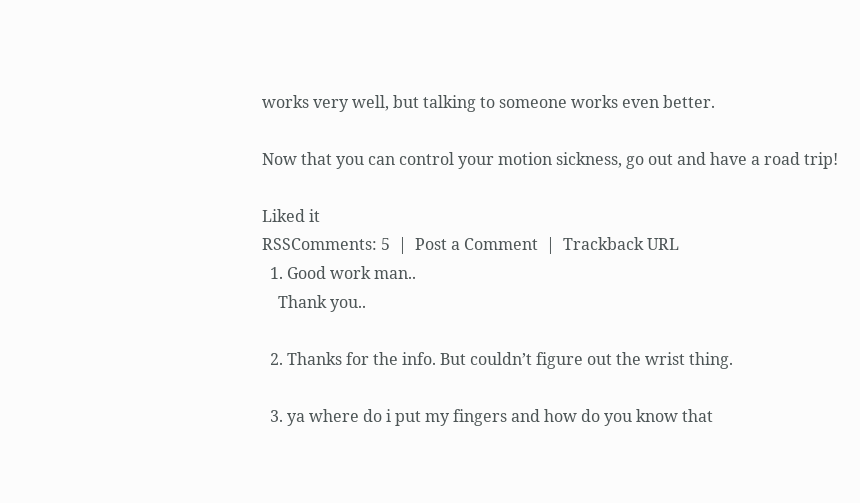works very well, but talking to someone works even better.

Now that you can control your motion sickness, go out and have a road trip!

Liked it
RSSComments: 5  |  Post a Comment  |  Trackback URL
  1. Good work man..
    Thank you..

  2. Thanks for the info. But couldn’t figure out the wrist thing.

  3. ya where do i put my fingers and how do you know that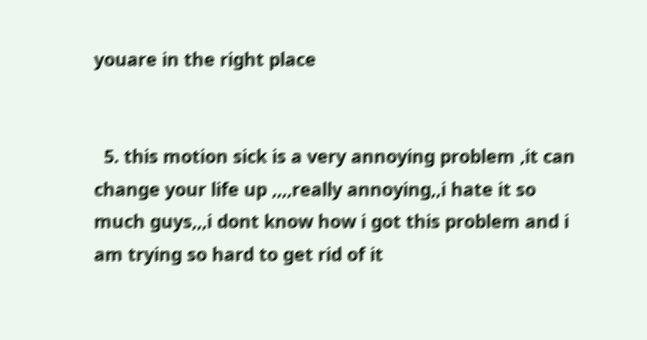youare in the right place


  5. this motion sick is a very annoying problem ,it can change your life up ,,,,really annoying,,i hate it so much guys,,,i dont know how i got this problem and i am trying so hard to get rid of it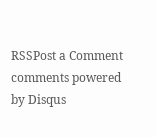RSSPost a Comment
comments powered by Disqus